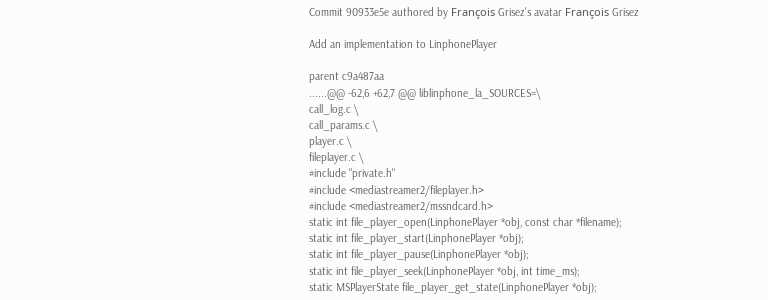Commit 90933e5e authored by François Grisez's avatar François Grisez

Add an implementation to LinphonePlayer

parent c9a487aa
......@@ -62,6 +62,7 @@ liblinphone_la_SOURCES=\
call_log.c \
call_params.c \
player.c \
fileplayer.c \
#include "private.h"
#include <mediastreamer2/fileplayer.h>
#include <mediastreamer2/mssndcard.h>
static int file_player_open(LinphonePlayer *obj, const char *filename);
static int file_player_start(LinphonePlayer *obj);
static int file_player_pause(LinphonePlayer *obj);
static int file_player_seek(LinphonePlayer *obj, int time_ms);
static MSPlayerState file_player_get_state(LinphonePlayer *obj);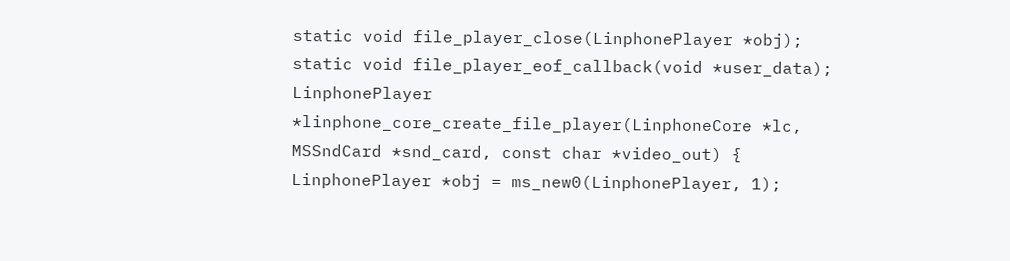static void file_player_close(LinphonePlayer *obj);
static void file_player_eof_callback(void *user_data);
LinphonePlayer *linphone_core_create_file_player(LinphoneCore *lc, MSSndCard *snd_card, const char *video_out) {
LinphonePlayer *obj = ms_new0(LinphonePlayer, 1);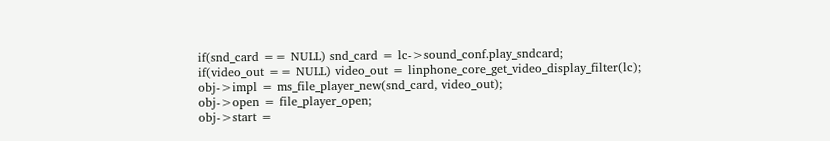if(snd_card == NULL) snd_card = lc->sound_conf.play_sndcard;
if(video_out == NULL) video_out = linphone_core_get_video_display_filter(lc);
obj->impl = ms_file_player_new(snd_card, video_out);
obj->open = file_player_open;
obj->start =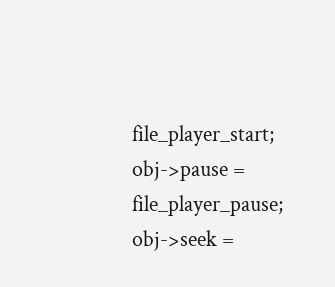file_player_start;
obj->pause = file_player_pause;
obj->seek =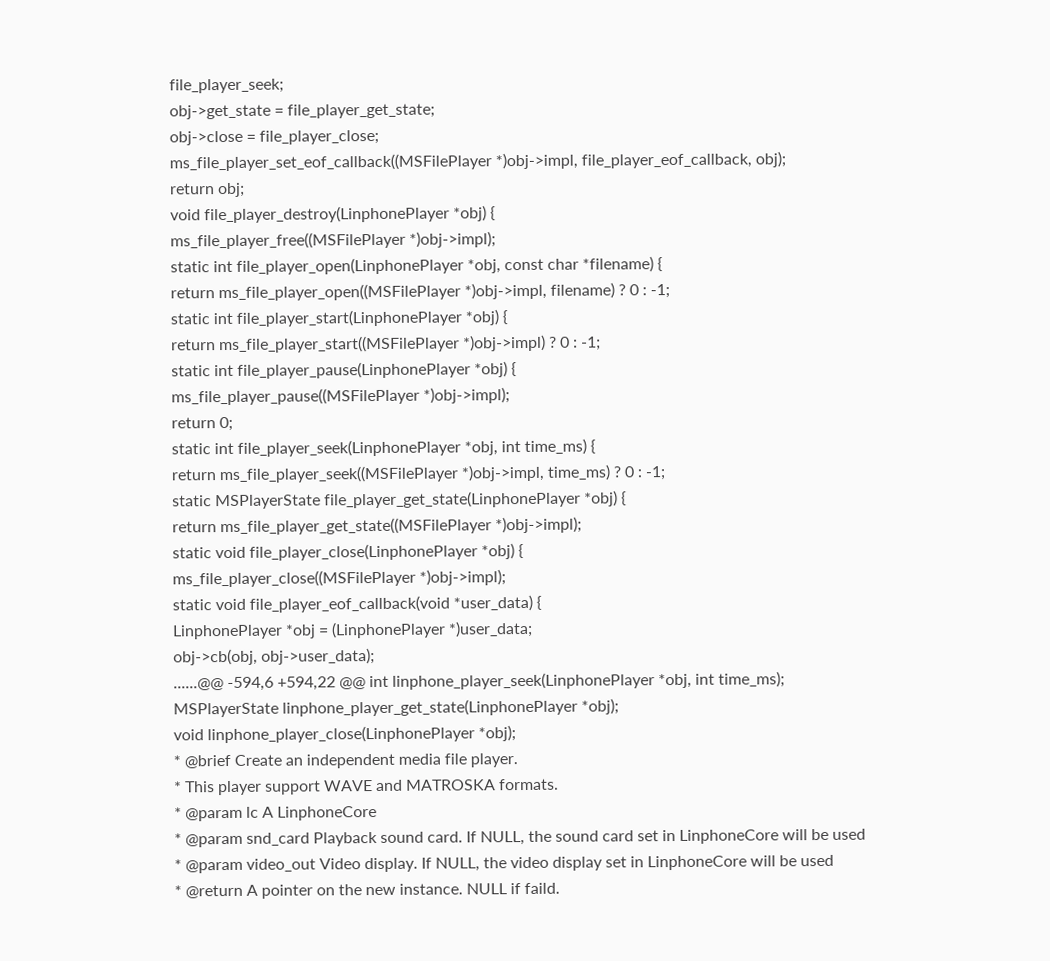file_player_seek;
obj->get_state = file_player_get_state;
obj->close = file_player_close;
ms_file_player_set_eof_callback((MSFilePlayer *)obj->impl, file_player_eof_callback, obj);
return obj;
void file_player_destroy(LinphonePlayer *obj) {
ms_file_player_free((MSFilePlayer *)obj->impl);
static int file_player_open(LinphonePlayer *obj, const char *filename) {
return ms_file_player_open((MSFilePlayer *)obj->impl, filename) ? 0 : -1;
static int file_player_start(LinphonePlayer *obj) {
return ms_file_player_start((MSFilePlayer *)obj->impl) ? 0 : -1;
static int file_player_pause(LinphonePlayer *obj) {
ms_file_player_pause((MSFilePlayer *)obj->impl);
return 0;
static int file_player_seek(LinphonePlayer *obj, int time_ms) {
return ms_file_player_seek((MSFilePlayer *)obj->impl, time_ms) ? 0 : -1;
static MSPlayerState file_player_get_state(LinphonePlayer *obj) {
return ms_file_player_get_state((MSFilePlayer *)obj->impl);
static void file_player_close(LinphonePlayer *obj) {
ms_file_player_close((MSFilePlayer *)obj->impl);
static void file_player_eof_callback(void *user_data) {
LinphonePlayer *obj = (LinphonePlayer *)user_data;
obj->cb(obj, obj->user_data);
......@@ -594,6 +594,22 @@ int linphone_player_seek(LinphonePlayer *obj, int time_ms);
MSPlayerState linphone_player_get_state(LinphonePlayer *obj);
void linphone_player_close(LinphonePlayer *obj);
* @brief Create an independent media file player.
* This player support WAVE and MATROSKA formats.
* @param lc A LinphoneCore
* @param snd_card Playback sound card. If NULL, the sound card set in LinphoneCore will be used
* @param video_out Video display. If NULL, the video display set in LinphoneCore will be used
* @return A pointer on the new instance. NULL if faild.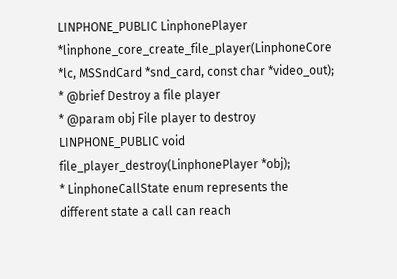LINPHONE_PUBLIC LinphonePlayer *linphone_core_create_file_player(LinphoneCore *lc, MSSndCard *snd_card, const char *video_out);
* @brief Destroy a file player
* @param obj File player to destroy
LINPHONE_PUBLIC void file_player_destroy(LinphonePlayer *obj);
* LinphoneCallState enum represents the different state a call can reach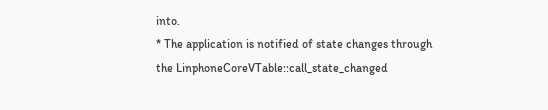into.
* The application is notified of state changes through the LinphoneCoreVTable::call_state_changed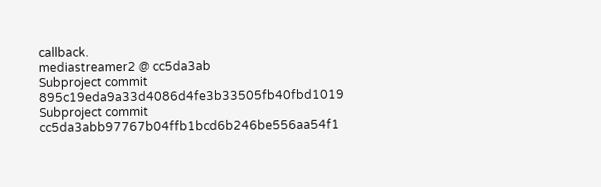callback.
mediastreamer2 @ cc5da3ab
Subproject commit 895c19eda9a33d4086d4fe3b33505fb40fbd1019
Subproject commit cc5da3abb97767b04ffb1bcd6b246be556aa54f1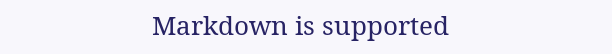Markdown is supported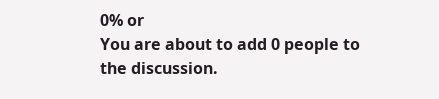0% or
You are about to add 0 people to the discussion.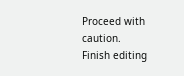Proceed with caution.
Finish editing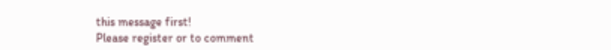this message first!
Please register or to comment